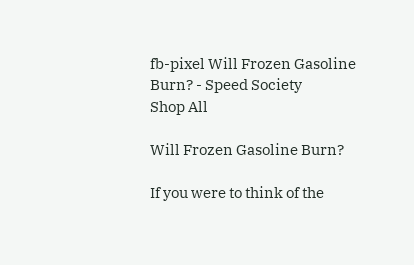fb-pixel Will Frozen Gasoline Burn? - Speed Society
Shop All

Will Frozen Gasoline Burn?

If you were to think of the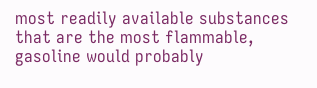most readily available substances that are the most flammable, gasoline would probably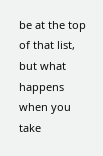be at the top of that list, but what happens when you take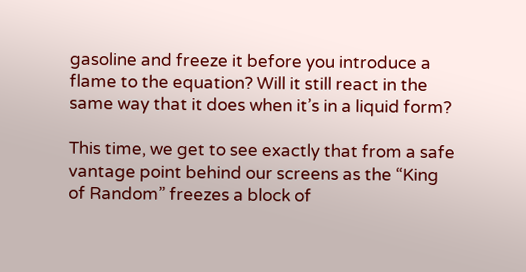gasoline and freeze it before you introduce a flame to the equation? Will it still react in the same way that it does when it’s in a liquid form?

This time, we get to see exactly that from a safe vantage point behind our screens as the “King of Random” freezes a block of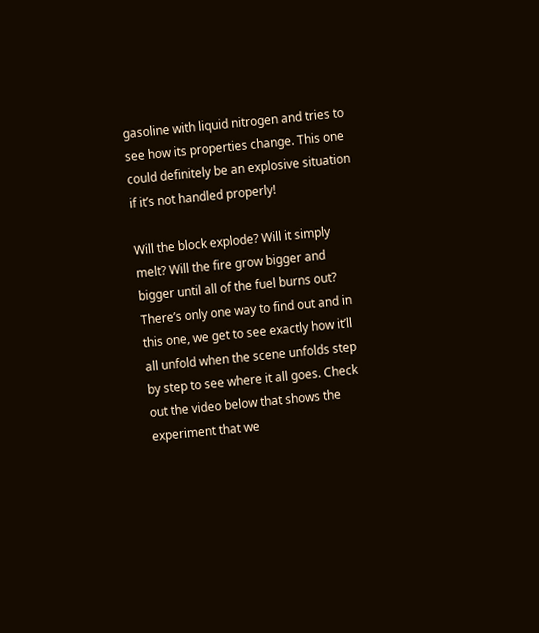gasoline with liquid nitrogen and tries to see how its properties change. This one could definitely be an explosive situation if it’s not handled properly!

Will the block explode? Will it simply melt? Will the fire grow bigger and bigger until all of the fuel burns out? There’s only one way to find out and in this one, we get to see exactly how it’ll all unfold when the scene unfolds step by step to see where it all goes. Check out the video below that shows the experiment that we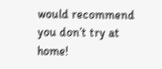would recommend you don’t try at home!